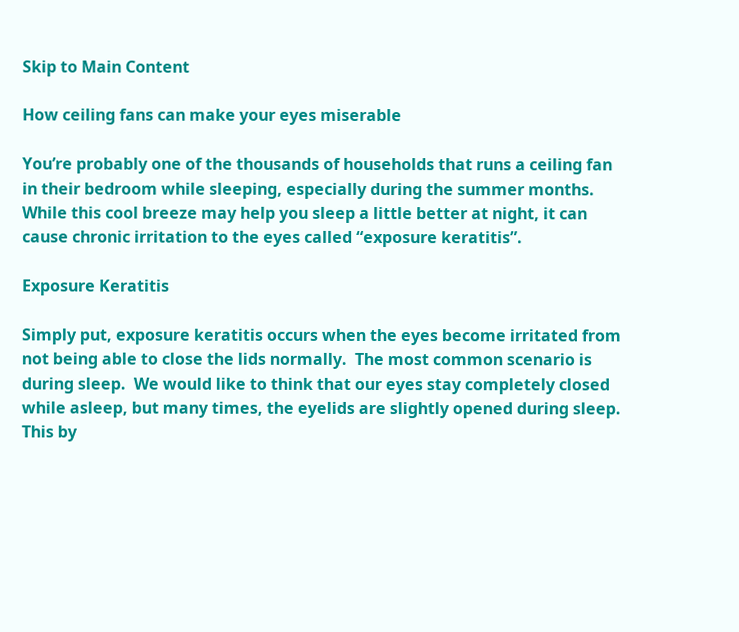Skip to Main Content

How ceiling fans can make your eyes miserable

You’re probably one of the thousands of households that runs a ceiling fan in their bedroom while sleeping, especially during the summer months.  While this cool breeze may help you sleep a little better at night, it can cause chronic irritation to the eyes called “exposure keratitis”.

Exposure Keratitis

Simply put, exposure keratitis occurs when the eyes become irritated from not being able to close the lids normally.  The most common scenario is during sleep.  We would like to think that our eyes stay completely closed while asleep, but many times, the eyelids are slightly opened during sleep.  This by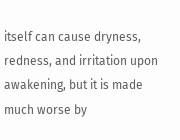itself can cause dryness, redness, and irritation upon awakening, but it is made much worse by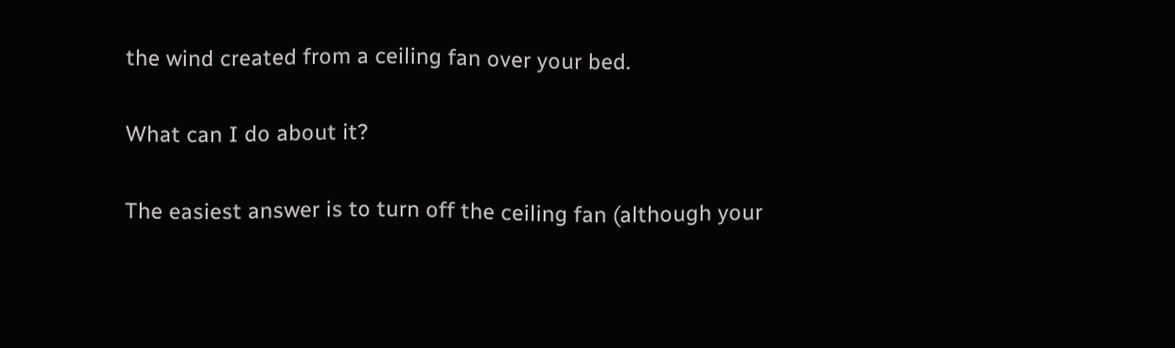the wind created from a ceiling fan over your bed.

What can I do about it?

The easiest answer is to turn off the ceiling fan (although your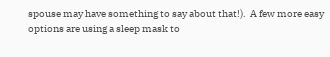spouse may have something to say about that!).  A few more easy options are using a sleep mask to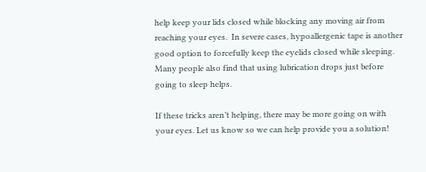help keep your lids closed while blocking any moving air from reaching your eyes.  In severe cases, hypoallergenic tape is another good option to forcefully keep the eyelids closed while sleeping.   Many people also find that using lubrication drops just before going to sleep helps.

If these tricks aren’t helping, there may be more going on with your eyes. Let us know so we can help provide you a solution!